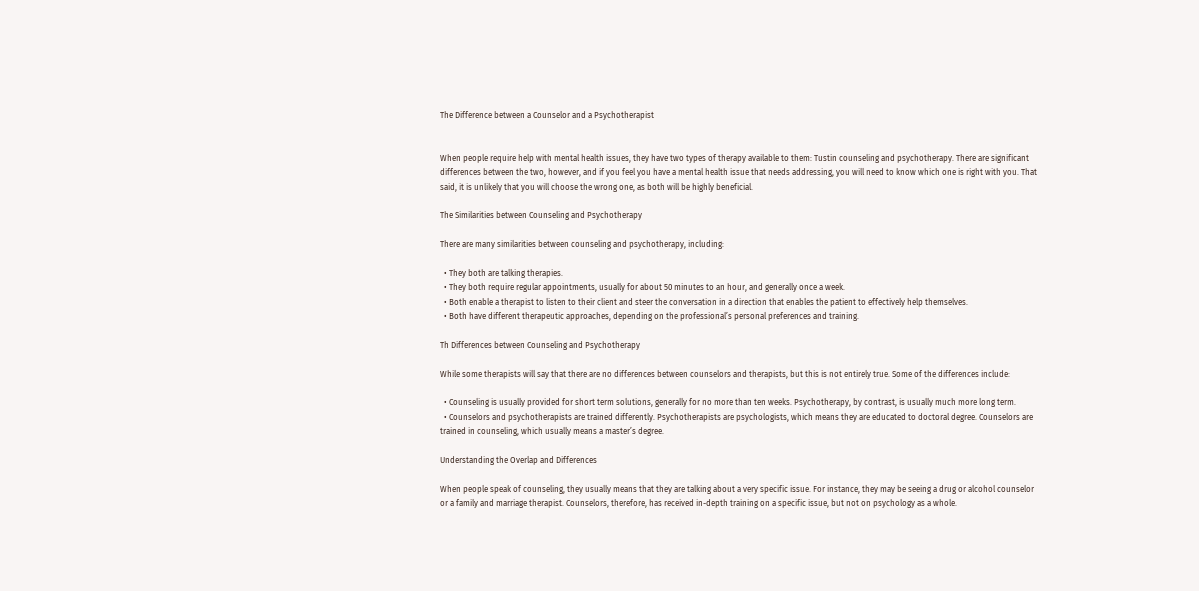The Difference between a Counselor and a Psychotherapist


When people require help with mental health issues, they have two types of therapy available to them: Tustin counseling and psychotherapy. There are significant differences between the two, however, and if you feel you have a mental health issue that needs addressing, you will need to know which one is right with you. That said, it is unlikely that you will choose the wrong one, as both will be highly beneficial.

The Similarities between Counseling and Psychotherapy

There are many similarities between counseling and psychotherapy, including:

  • They both are talking therapies.
  • They both require regular appointments, usually for about 50 minutes to an hour, and generally once a week.
  • Both enable a therapist to listen to their client and steer the conversation in a direction that enables the patient to effectively help themselves.
  • Both have different therapeutic approaches, depending on the professional’s personal preferences and training.

Th Differences between Counseling and Psychotherapy

While some therapists will say that there are no differences between counselors and therapists, but this is not entirely true. Some of the differences include:

  • Counseling is usually provided for short term solutions, generally for no more than ten weeks. Psychotherapy, by contrast, is usually much more long term.
  • Counselors and psychotherapists are trained differently. Psychotherapists are psychologists, which means they are educated to doctoral degree. Counselors are trained in counseling, which usually means a master’s degree.

Understanding the Overlap and Differences

When people speak of counseling, they usually means that they are talking about a very specific issue. For instance, they may be seeing a drug or alcohol counselor or a family and marriage therapist. Counselors, therefore, has received in-depth training on a specific issue, but not on psychology as a whole.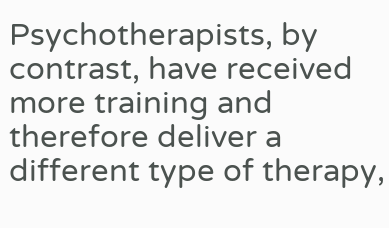Psychotherapists, by contrast, have received more training and therefore deliver a different type of therapy,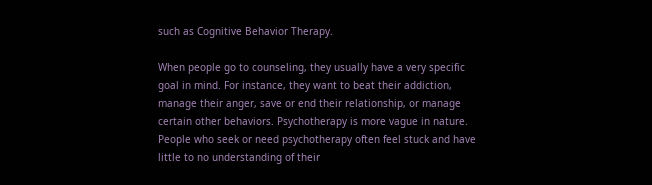such as Cognitive Behavior Therapy.

When people go to counseling, they usually have a very specific goal in mind. For instance, they want to beat their addiction, manage their anger, save or end their relationship, or manage certain other behaviors. Psychotherapy is more vague in nature. People who seek or need psychotherapy often feel stuck and have little to no understanding of their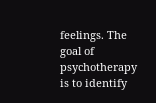feelings. The goal of psychotherapy is to identify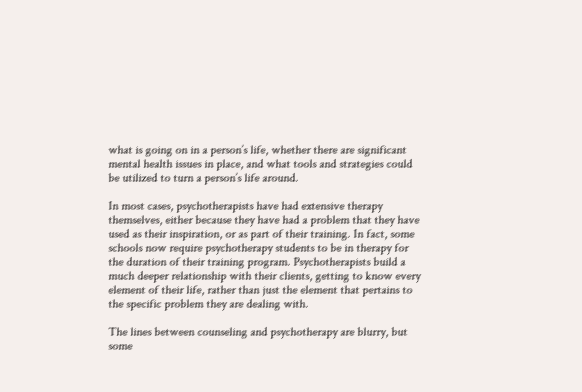what is going on in a person’s life, whether there are significant mental health issues in place, and what tools and strategies could be utilized to turn a person’s life around.

In most cases, psychotherapists have had extensive therapy themselves, either because they have had a problem that they have used as their inspiration, or as part of their training. In fact, some schools now require psychotherapy students to be in therapy for the duration of their training program. Psychotherapists build a much deeper relationship with their clients, getting to know every element of their life, rather than just the element that pertains to the specific problem they are dealing with.

The lines between counseling and psychotherapy are blurry, but some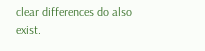clear differences do also exist.